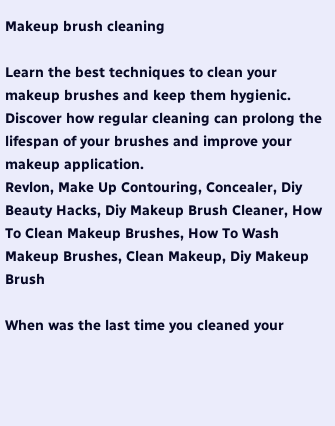Makeup brush cleaning

Learn the best techniques to clean your makeup brushes and keep them hygienic. Discover how regular cleaning can prolong the lifespan of your brushes and improve your makeup application.
Revlon, Make Up Contouring, Concealer, Diy Beauty Hacks, Diy Makeup Brush Cleaner, How To Clean Makeup Brushes, How To Wash Makeup Brushes, Clean Makeup, Diy Makeup Brush

When was the last time you cleaned your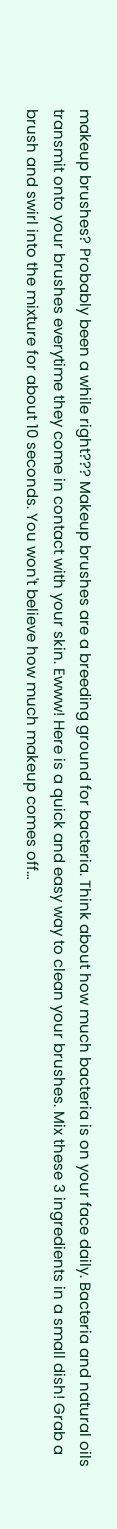makeup brushes? Probably been a while right??? Makeup brushes are a breeding ground for bacteria. Think about how much bacteria is on your face daily. Bacteria and natural oils transmit onto your brushes everytime they come in contact with your skin. Ewww! Here is a quick and easy way to clean your brushes. Mix these 3 ingredients in a small dish! Grab a brush and swirl into the mixture for about 10 seconds. You won't believe how much makeup comes off…